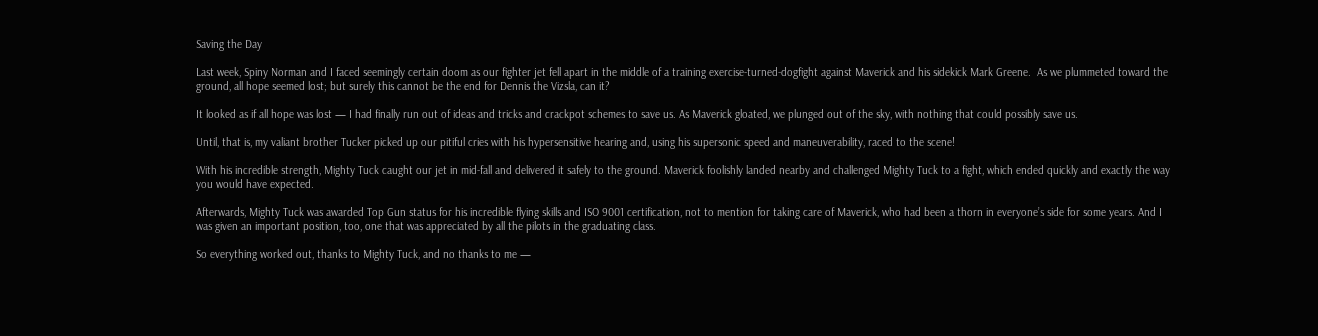Saving the Day

Last week, Spiny Norman and I faced seemingly certain doom as our fighter jet fell apart in the middle of a training exercise-turned-dogfight against Maverick and his sidekick Mark Greene.  As we plummeted toward the ground, all hope seemed lost; but surely this cannot be the end for Dennis the Vizsla, can it?

It looked as if all hope was lost — I had finally run out of ideas and tricks and crackpot schemes to save us. As Maverick gloated, we plunged out of the sky, with nothing that could possibly save us.

Until, that is, my valiant brother Tucker picked up our pitiful cries with his hypersensitive hearing and, using his supersonic speed and maneuverability, raced to the scene!

With his incredible strength, Mighty Tuck caught our jet in mid-fall and delivered it safely to the ground. Maverick foolishly landed nearby and challenged Mighty Tuck to a fight, which ended quickly and exactly the way you would have expected.

Afterwards, Mighty Tuck was awarded Top Gun status for his incredible flying skills and ISO 9001 certification, not to mention for taking care of Maverick, who had been a thorn in everyone’s side for some years. And I was given an important position, too, one that was appreciated by all the pilots in the graduating class.

So everything worked out, thanks to Mighty Tuck, and no thanks to me —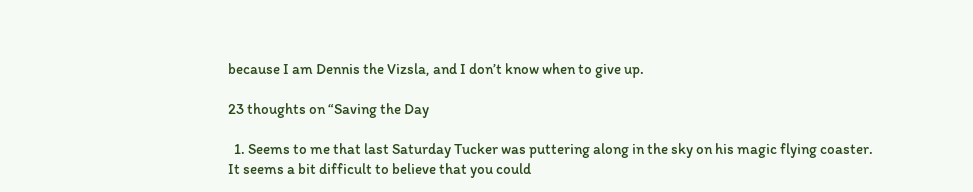because I am Dennis the Vizsla, and I don’t know when to give up.

23 thoughts on “Saving the Day

  1. Seems to me that last Saturday Tucker was puttering along in the sky on his magic flying coaster. It seems a bit difficult to believe that you could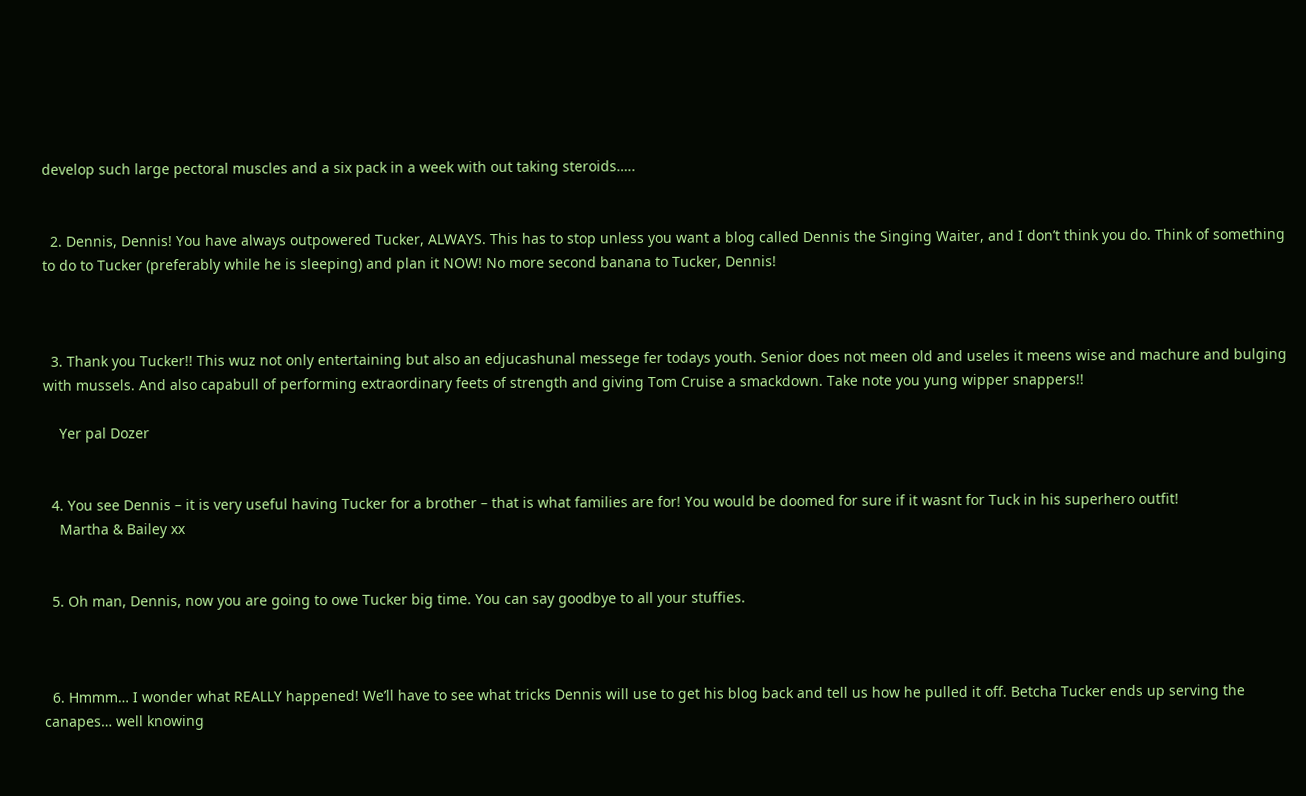develop such large pectoral muscles and a six pack in a week with out taking steroids…..


  2. Dennis, Dennis! You have always outpowered Tucker, ALWAYS. This has to stop unless you want a blog called Dennis the Singing Waiter, and I don’t think you do. Think of something to do to Tucker (preferably while he is sleeping) and plan it NOW! No more second banana to Tucker, Dennis!



  3. Thank you Tucker!! This wuz not only entertaining but also an edjucashunal messege fer todays youth. Senior does not meen old and useles it meens wise and machure and bulging with mussels. And also capabull of performing extraordinary feets of strength and giving Tom Cruise a smackdown. Take note you yung wipper snappers!!

    Yer pal Dozer


  4. You see Dennis – it is very useful having Tucker for a brother – that is what families are for! You would be doomed for sure if it wasnt for Tuck in his superhero outfit!
    Martha & Bailey xx


  5. Oh man, Dennis, now you are going to owe Tucker big time. You can say goodbye to all your stuffies.



  6. Hmmm… I wonder what REALLY happened! We’ll have to see what tricks Dennis will use to get his blog back and tell us how he pulled it off. Betcha Tucker ends up serving the canapes… well knowing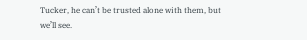Tucker, he can’t be trusted alone with them, but we’ll see.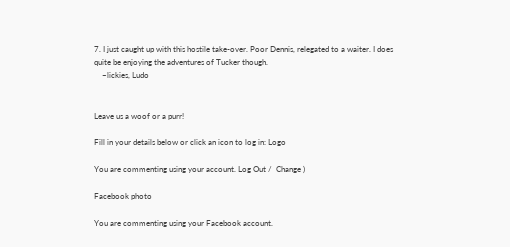7. I just caught up with this hostile take-over. Poor Dennis, relegated to a waiter. I does quite be enjoying the adventures of Tucker though.
    ~lickies, Ludo


Leave us a woof or a purr!

Fill in your details below or click an icon to log in: Logo

You are commenting using your account. Log Out /  Change )

Facebook photo

You are commenting using your Facebook account.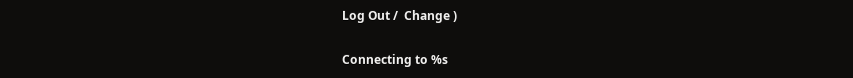Log Out /  Change )

Connecting to %s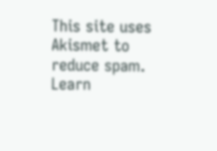This site uses Akismet to reduce spam. Learn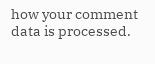how your comment data is processed.